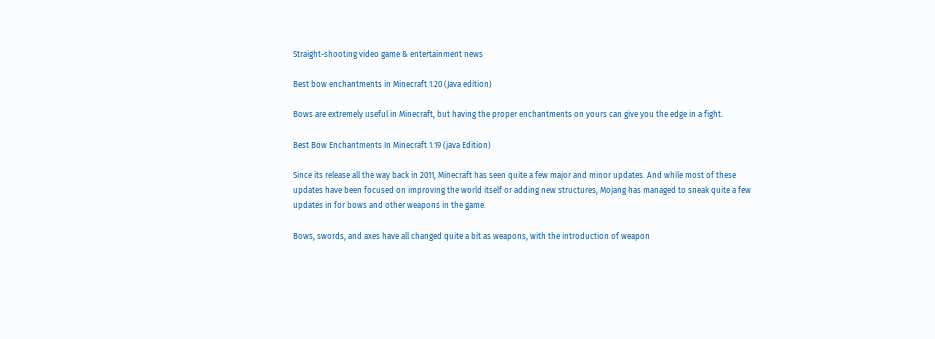Straight-shooting video game & entertainment news

Best bow enchantments in Minecraft 1.20 (Java edition)

Bows are extremely useful in Minecraft, but having the proper enchantments on yours can give you the edge in a fight.

Best Bow Enchantments In Minecraft 1.19 (java Edition)

Since its release all the way back in 2011, Minecraft has seen quite a few major and minor updates. And while most of these updates have been focused on improving the world itself or adding new structures, Mojang has managed to sneak quite a few updates in for bows and other weapons in the game.

Bows, swords, and axes have all changed quite a bit as weapons, with the introduction of weapon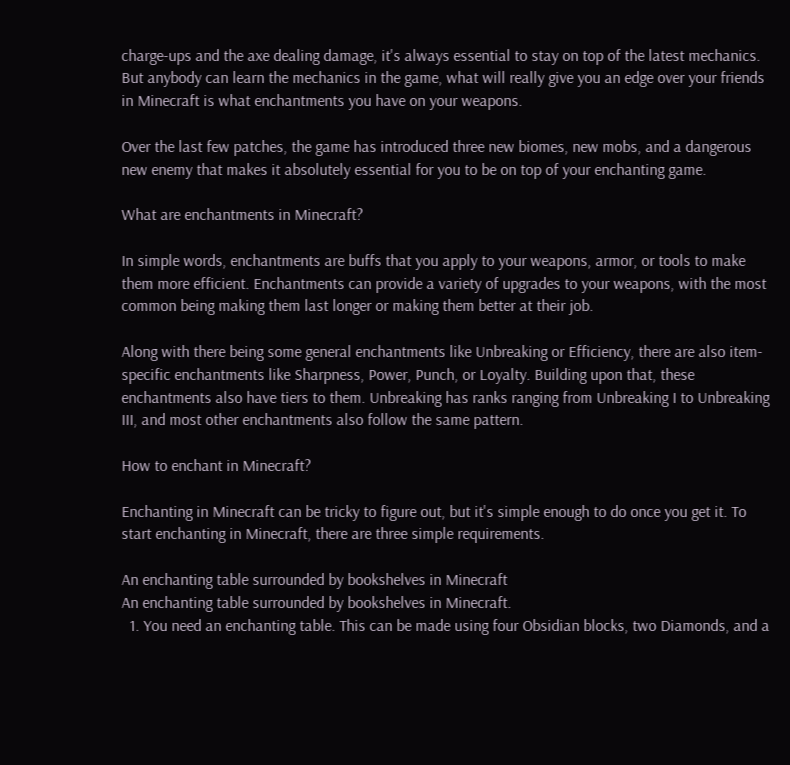charge-ups and the axe dealing damage, it's always essential to stay on top of the latest mechanics. But anybody can learn the mechanics in the game, what will really give you an edge over your friends in Minecraft is what enchantments you have on your weapons.

Over the last few patches, the game has introduced three new biomes, new mobs, and a dangerous new enemy that makes it absolutely essential for you to be on top of your enchanting game.

What are enchantments in Minecraft?

In simple words, enchantments are buffs that you apply to your weapons, armor, or tools to make them more efficient. Enchantments can provide a variety of upgrades to your weapons, with the most common being making them last longer or making them better at their job.

Along with there being some general enchantments like Unbreaking or Efficiency, there are also item-specific enchantments like Sharpness, Power, Punch, or Loyalty. Building upon that, these enchantments also have tiers to them. Unbreaking has ranks ranging from Unbreaking I to Unbreaking III, and most other enchantments also follow the same pattern.

How to enchant in Minecraft?

Enchanting in Minecraft can be tricky to figure out, but it's simple enough to do once you get it. To start enchanting in Minecraft, there are three simple requirements.

An enchanting table surrounded by bookshelves in Minecraft
An enchanting table surrounded by bookshelves in Minecraft.
  1. You need an enchanting table. This can be made using four Obsidian blocks, two Diamonds, and a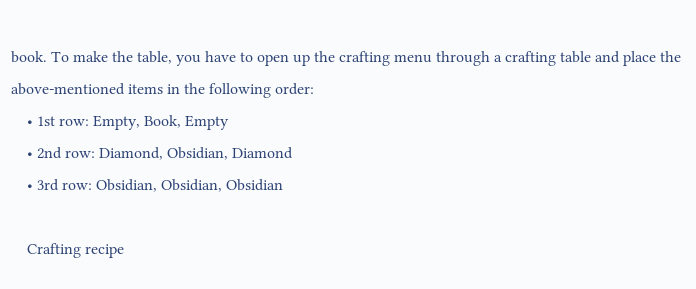book. To make the table, you have to open up the crafting menu through a crafting table and place the above-mentioned items in the following order:
    • 1st row: Empty, Book, Empty
    • 2nd row: Diamond, Obsidian, Diamond
    • 3rd row: Obsidian, Obsidian, Obsidian

    Crafting recipe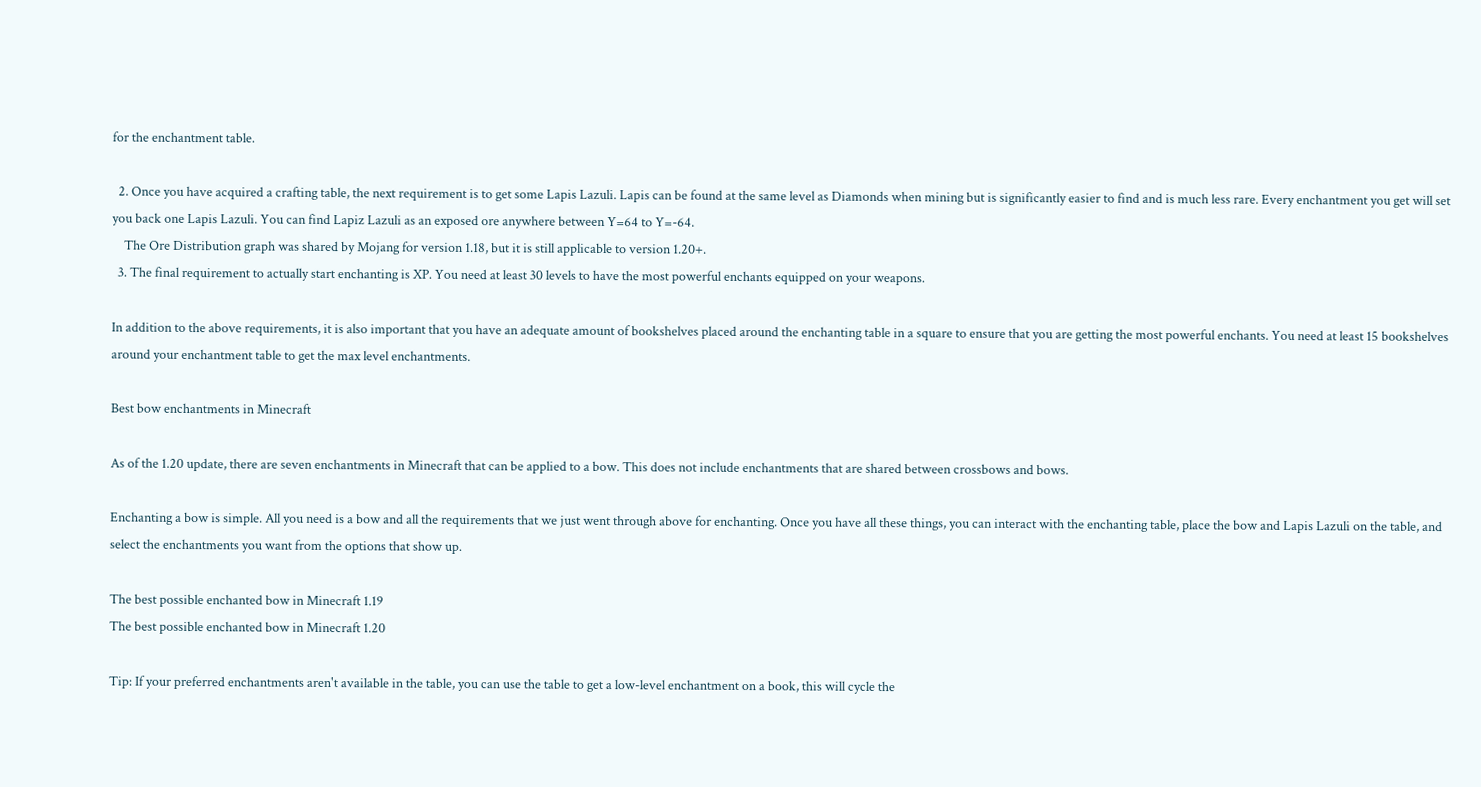for the enchantment table.

  2. Once you have acquired a crafting table, the next requirement is to get some Lapis Lazuli. Lapis can be found at the same level as Diamonds when mining but is significantly easier to find and is much less rare. Every enchantment you get will set you back one Lapis Lazuli. You can find Lapiz Lazuli as an exposed ore anywhere between Y=64 to Y=-64.
    The Ore Distribution graph was shared by Mojang for version 1.18, but it is still applicable to version 1.20+.
  3. The final requirement to actually start enchanting is XP. You need at least 30 levels to have the most powerful enchants equipped on your weapons.

In addition to the above requirements, it is also important that you have an adequate amount of bookshelves placed around the enchanting table in a square to ensure that you are getting the most powerful enchants. You need at least 15 bookshelves around your enchantment table to get the max level enchantments.

Best bow enchantments in Minecraft

As of the 1.20 update, there are seven enchantments in Minecraft that can be applied to a bow. This does not include enchantments that are shared between crossbows and bows.

Enchanting a bow is simple. All you need is a bow and all the requirements that we just went through above for enchanting. Once you have all these things, you can interact with the enchanting table, place the bow and Lapis Lazuli on the table, and select the enchantments you want from the options that show up.

The best possible enchanted bow in Minecraft 1.19
The best possible enchanted bow in Minecraft 1.20

Tip: If your preferred enchantments aren't available in the table, you can use the table to get a low-level enchantment on a book, this will cycle the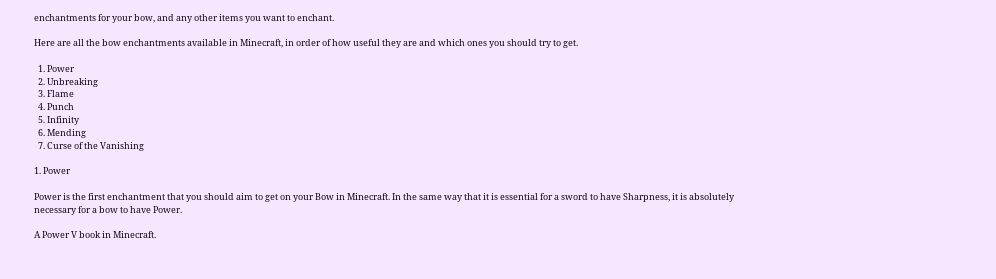enchantments for your bow, and any other items you want to enchant.

Here are all the bow enchantments available in Minecraft, in order of how useful they are and which ones you should try to get.

  1. Power
  2. Unbreaking
  3. Flame
  4. Punch
  5. Infinity
  6. Mending
  7. Curse of the Vanishing

1. Power

Power is the first enchantment that you should aim to get on your Bow in Minecraft. In the same way that it is essential for a sword to have Sharpness, it is absolutely necessary for a bow to have Power.

A Power V book in Minecraft.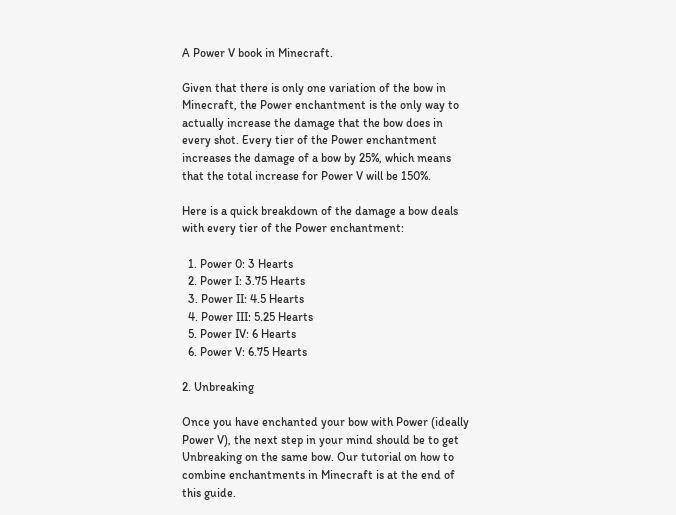A Power V book in Minecraft.

Given that there is only one variation of the bow in Minecraft, the Power enchantment is the only way to actually increase the damage that the bow does in every shot. Every tier of the Power enchantment increases the damage of a bow by 25%, which means that the total increase for Power V will be 150%.

Here is a quick breakdown of the damage a bow deals with every tier of the Power enchantment:

  1. Power 0: 3 Hearts
  2. Power I: 3.75 Hearts
  3. Power II: 4.5 Hearts
  4. Power III: 5.25 Hearts
  5. Power IV: 6 Hearts
  6. Power V: 6.75 Hearts

2. Unbreaking

Once you have enchanted your bow with Power (ideally Power V), the next step in your mind should be to get Unbreaking on the same bow. Our tutorial on how to combine enchantments in Minecraft is at the end of this guide.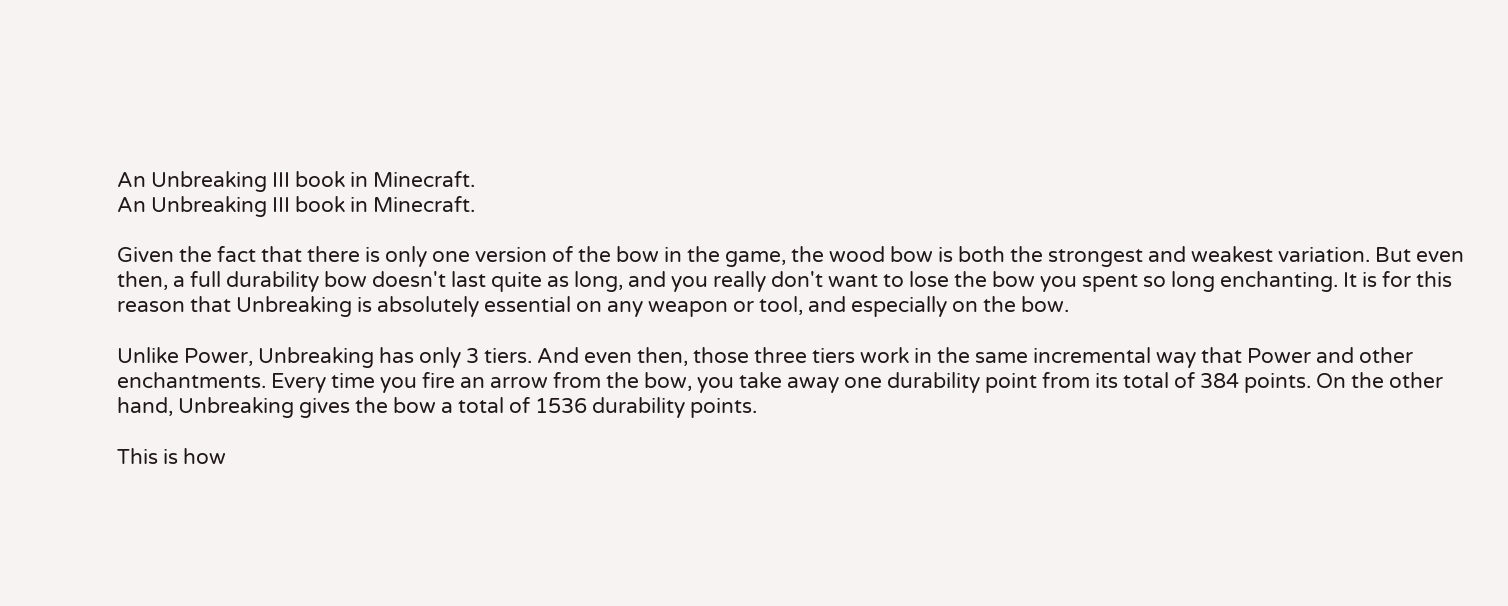An Unbreaking III book in Minecraft.
An Unbreaking III book in Minecraft.

Given the fact that there is only one version of the bow in the game, the wood bow is both the strongest and weakest variation. But even then, a full durability bow doesn't last quite as long, and you really don't want to lose the bow you spent so long enchanting. It is for this reason that Unbreaking is absolutely essential on any weapon or tool, and especially on the bow.

Unlike Power, Unbreaking has only 3 tiers. And even then, those three tiers work in the same incremental way that Power and other enchantments. Every time you fire an arrow from the bow, you take away one durability point from its total of 384 points. On the other hand, Unbreaking gives the bow a total of 1536 durability points.

This is how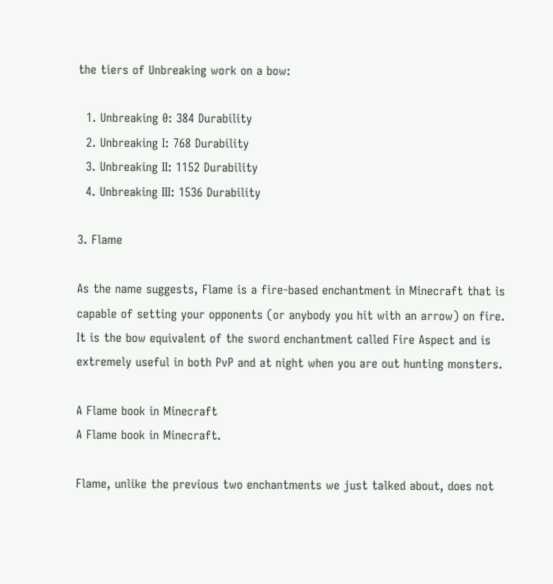the tiers of Unbreaking work on a bow:

  1. Unbreaking 0: 384 Durability
  2. Unbreaking I: 768 Durability
  3. Unbreaking II: 1152 Durability
  4. Unbreaking III: 1536 Durability

3. Flame

As the name suggests, Flame is a fire-based enchantment in Minecraft that is capable of setting your opponents (or anybody you hit with an arrow) on fire. It is the bow equivalent of the sword enchantment called Fire Aspect and is extremely useful in both PvP and at night when you are out hunting monsters.

A Flame book in Minecraft
A Flame book in Minecraft.

Flame, unlike the previous two enchantments we just talked about, does not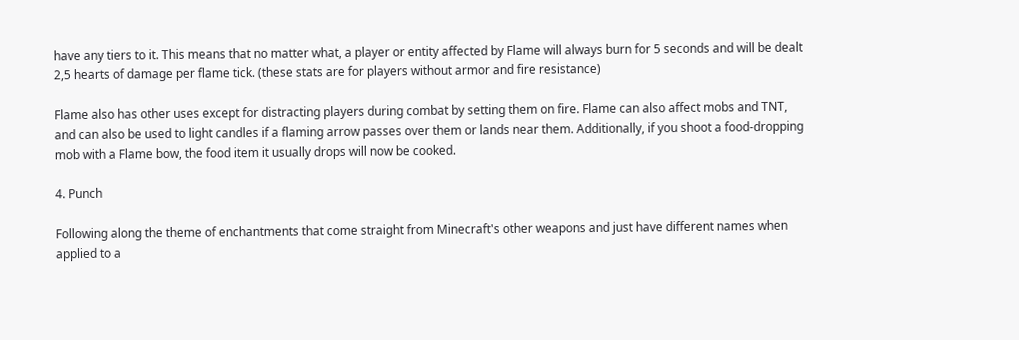have any tiers to it. This means that no matter what, a player or entity affected by Flame will always burn for 5 seconds and will be dealt 2,5 hearts of damage per flame tick. (these stats are for players without armor and fire resistance)

Flame also has other uses except for distracting players during combat by setting them on fire. Flame can also affect mobs and TNT, and can also be used to light candles if a flaming arrow passes over them or lands near them. Additionally, if you shoot a food-dropping mob with a Flame bow, the food item it usually drops will now be cooked.

4. Punch

Following along the theme of enchantments that come straight from Minecraft's other weapons and just have different names when applied to a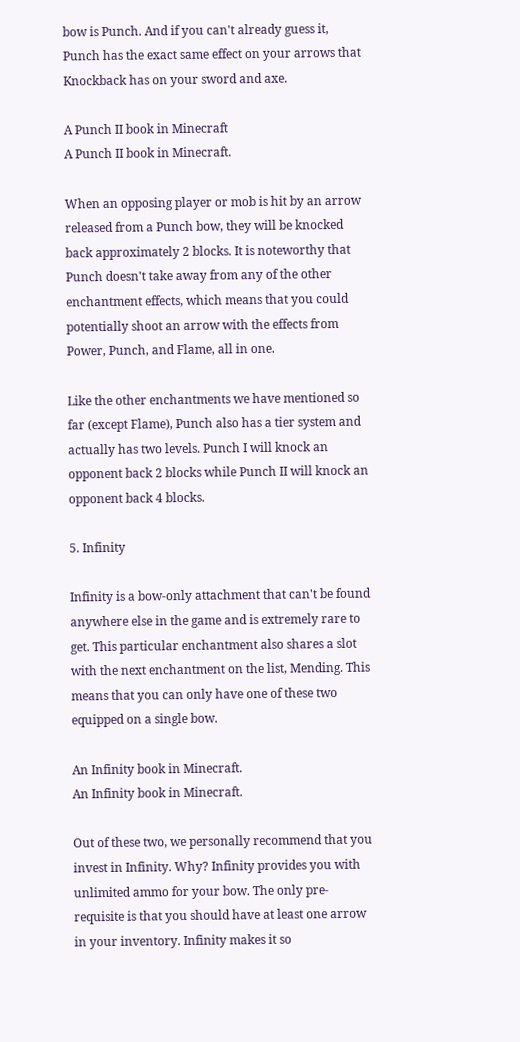bow is Punch. And if you can't already guess it, Punch has the exact same effect on your arrows that Knockback has on your sword and axe.

A Punch II book in Minecraft
A Punch II book in Minecraft.

When an opposing player or mob is hit by an arrow released from a Punch bow, they will be knocked back approximately 2 blocks. It is noteworthy that Punch doesn't take away from any of the other enchantment effects, which means that you could potentially shoot an arrow with the effects from Power, Punch, and Flame, all in one.

Like the other enchantments we have mentioned so far (except Flame), Punch also has a tier system and actually has two levels. Punch I will knock an opponent back 2 blocks while Punch II will knock an opponent back 4 blocks.

5. Infinity

Infinity is a bow-only attachment that can't be found anywhere else in the game and is extremely rare to get. This particular enchantment also shares a slot with the next enchantment on the list, Mending. This means that you can only have one of these two equipped on a single bow.

An Infinity book in Minecraft.
An Infinity book in Minecraft.

Out of these two, we personally recommend that you invest in Infinity. Why? Infinity provides you with unlimited ammo for your bow. The only pre-requisite is that you should have at least one arrow in your inventory. Infinity makes it so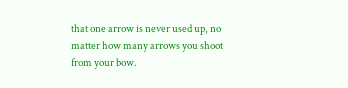that one arrow is never used up, no matter how many arrows you shoot from your bow.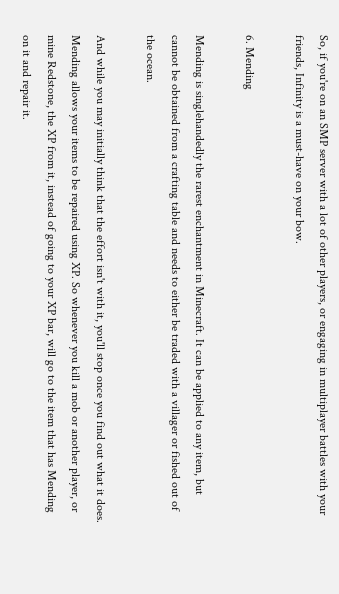So, if you're on an SMP server with a lot of other players, or engaging in multiplayer battles with your friends, Infinity is a must-have on your bow.

6. Mending

Mending is singlehandedly the rarest enchantment in Minecraft. It can be applied to any item, but cannot be obtained from a crafting table and needs to either be traded with a villager or fished out of the ocean.

And while you may initially think that the effort isn't with it, you'll stop once you find out what it does. Mending allows your items to be repaired using XP. So whenever you kill a mob or another player, or mine Redstone, the XP from it, instead of going to your XP bar, will go to the item that has Mending on it and repair it.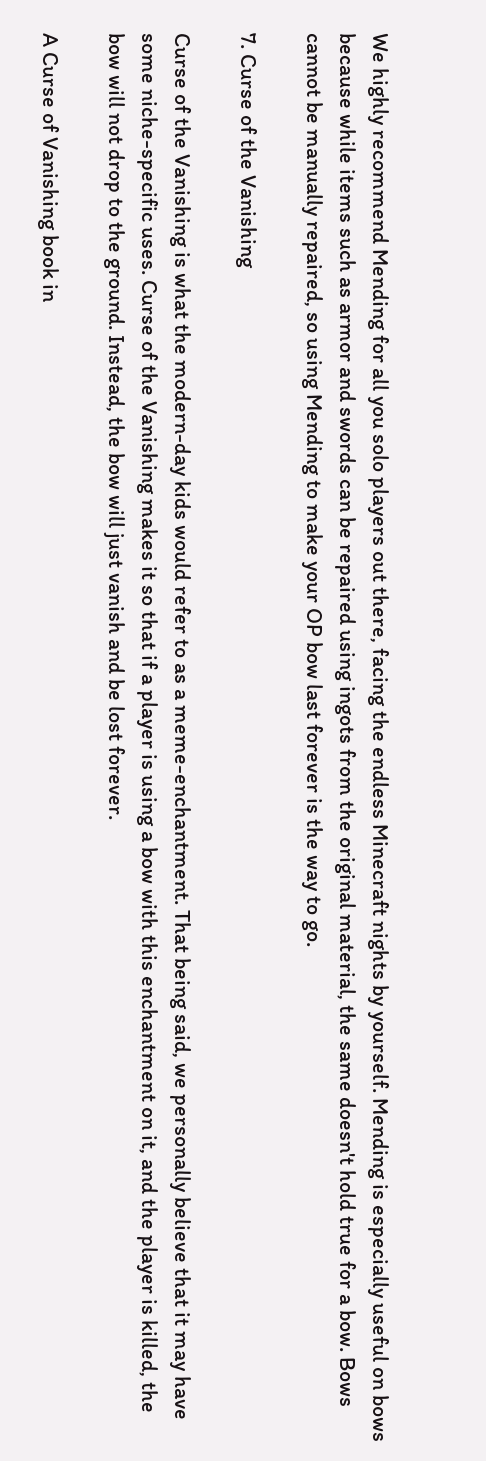We highly recommend Mending for all you solo players out there, facing the endless Minecraft nights by yourself. Mending is especially useful on bows because while items such as armor and swords can be repaired using ingots from the original material, the same doesn't hold true for a bow. Bows cannot be manually repaired, so using Mending to make your OP bow last forever is the way to go.

7. Curse of the Vanishing

Curse of the Vanishing is what the modern-day kids would refer to as a meme-enchantment. That being said, we personally believe that it may have some niche-specific uses. Curse of the Vanishing makes it so that if a player is using a bow with this enchantment on it, and the player is killed, the bow will not drop to the ground. Instead, the bow will just vanish and be lost forever.

A Curse of Vanishing book in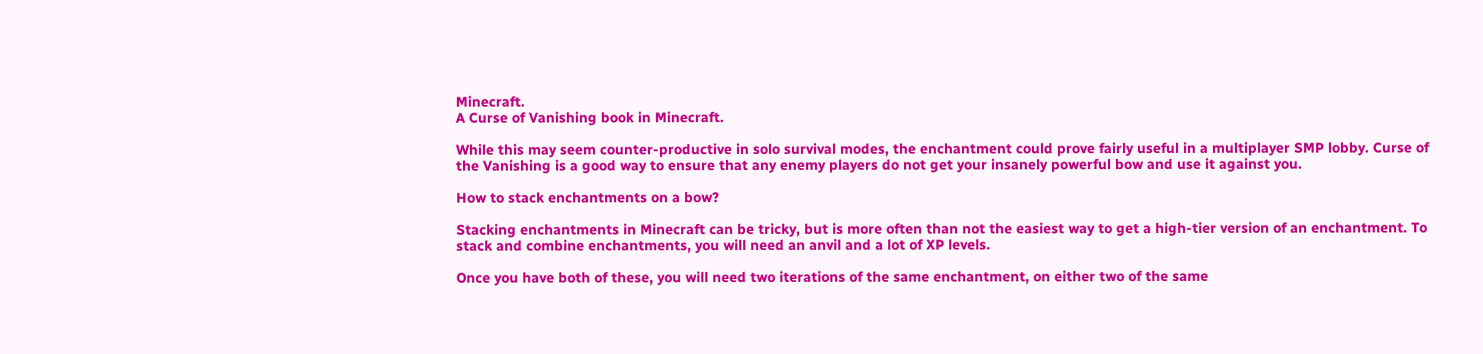Minecraft.
A Curse of Vanishing book in Minecraft.

While this may seem counter-productive in solo survival modes, the enchantment could prove fairly useful in a multiplayer SMP lobby. Curse of the Vanishing is a good way to ensure that any enemy players do not get your insanely powerful bow and use it against you.

How to stack enchantments on a bow?

Stacking enchantments in Minecraft can be tricky, but is more often than not the easiest way to get a high-tier version of an enchantment. To stack and combine enchantments, you will need an anvil and a lot of XP levels.

Once you have both of these, you will need two iterations of the same enchantment, on either two of the same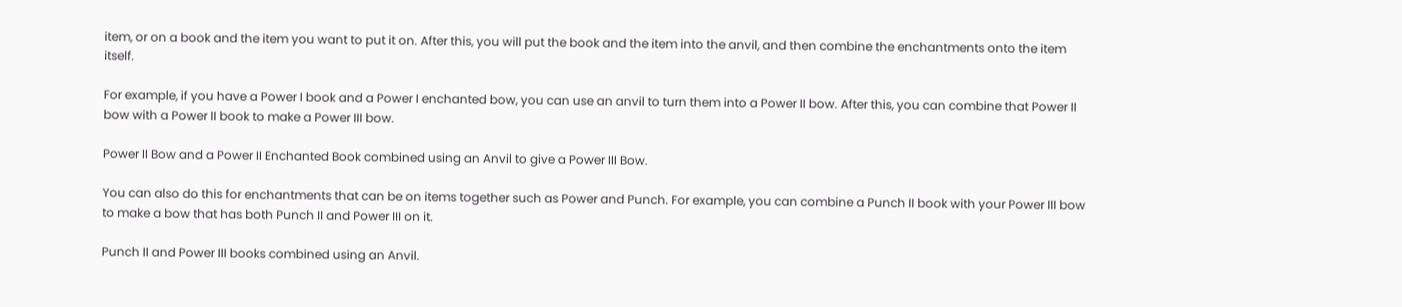item, or on a book and the item you want to put it on. After this, you will put the book and the item into the anvil, and then combine the enchantments onto the item itself.

For example, if you have a Power I book and a Power I enchanted bow, you can use an anvil to turn them into a Power II bow. After this, you can combine that Power II bow with a Power II book to make a Power III bow.

Power II Bow and a Power II Enchanted Book combined using an Anvil to give a Power III Bow.

You can also do this for enchantments that can be on items together such as Power and Punch. For example, you can combine a Punch II book with your Power III bow to make a bow that has both Punch II and Power III on it.

Punch II and Power III books combined using an Anvil.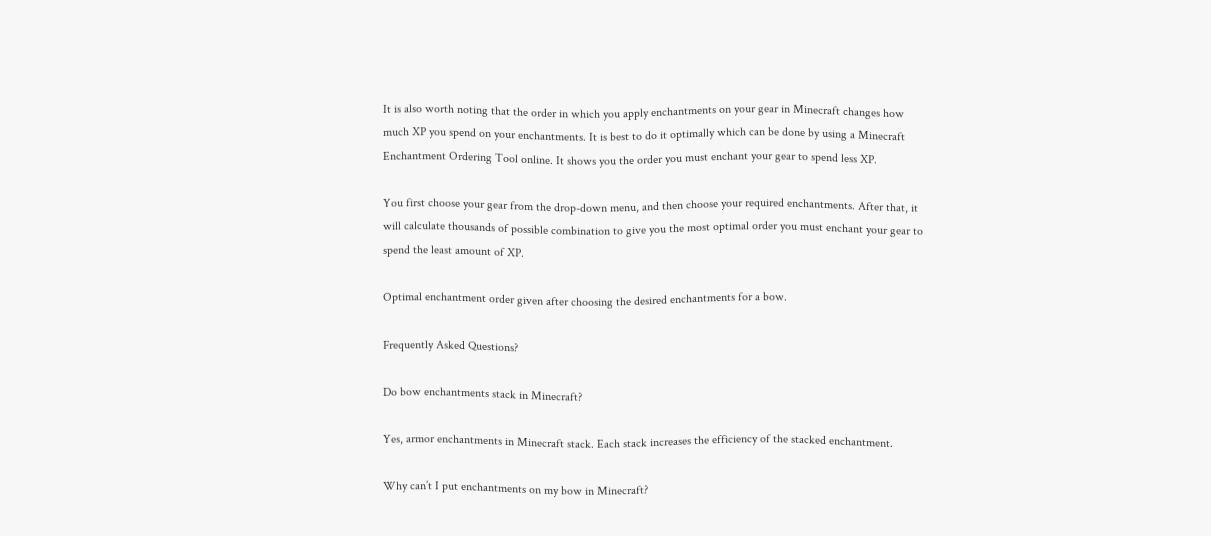It is also worth noting that the order in which you apply enchantments on your gear in Minecraft changes how much XP you spend on your enchantments. It is best to do it optimally which can be done by using a Minecraft Enchantment Ordering Tool online. It shows you the order you must enchant your gear to spend less XP.

You first choose your gear from the drop-down menu, and then choose your required enchantments. After that, it will calculate thousands of possible combination to give you the most optimal order you must enchant your gear to spend the least amount of XP.

Optimal enchantment order given after choosing the desired enchantments for a bow.

Frequently Asked Questions?

Do bow enchantments stack in Minecraft?

Yes, armor enchantments in Minecraft stack. Each stack increases the efficiency of the stacked enchantment.

Why can’t I put enchantments on my bow in Minecraft?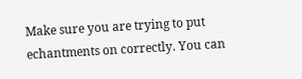Make sure you are trying to put echantments on correctly. You can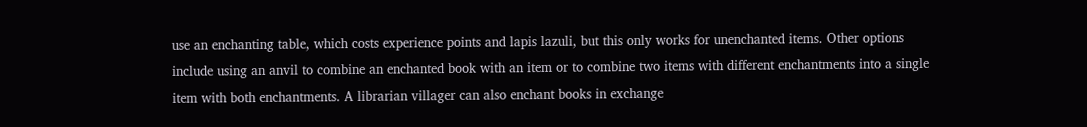use an enchanting table, which costs experience points and lapis lazuli, but this only works for unenchanted items. Other options include using an anvil to combine an enchanted book with an item or to combine two items with different enchantments into a single item with both enchantments. A librarian villager can also enchant books in exchange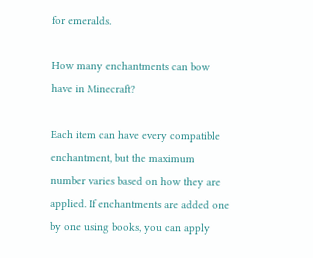for emeralds.

How many enchantments can bow have in Minecraft?

Each item can have every compatible enchantment, but the maximum number varies based on how they are applied. If enchantments are added one by one using books, you can apply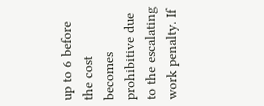up to 6 before the cost becomes prohibitive due to the escalating work penalty. If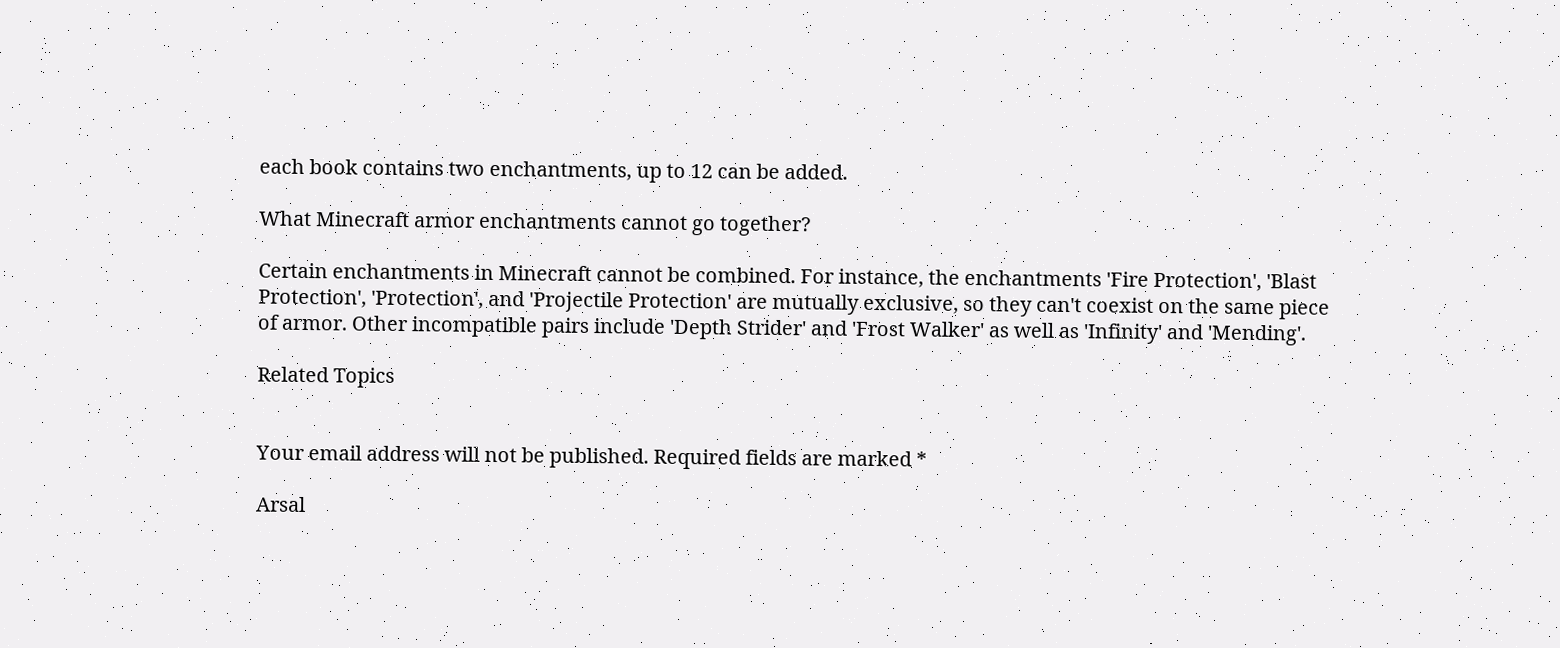each book contains two enchantments, up to 12 can be added.

What Minecraft armor enchantments cannot go together?

Certain enchantments in Minecraft cannot be combined. For instance, the enchantments 'Fire Protection', 'Blast Protection', 'Protection', and 'Projectile Protection' are mutually exclusive, so they can't coexist on the same piece of armor. Other incompatible pairs include 'Depth Strider' and 'Frost Walker' as well as 'Infinity' and 'Mending'.

Related Topics


Your email address will not be published. Required fields are marked *

Arsal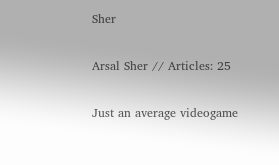Sher

Arsal Sher // Articles: 25

Just an average videogame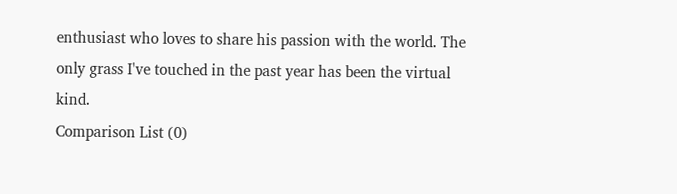enthusiast who loves to share his passion with the world. The only grass I've touched in the past year has been the virtual kind.
Comparison List (0)